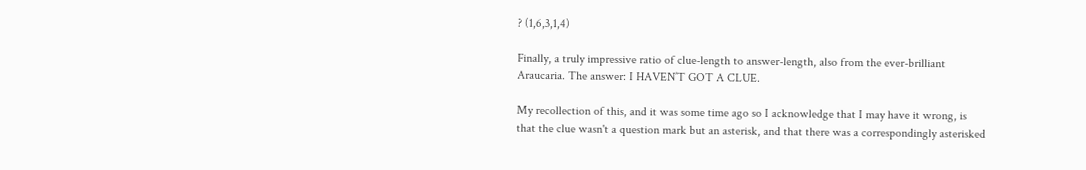? (1,6,3,1,4)

Finally, a truly impressive ratio of clue-length to answer-length, also from the ever-brilliant Araucaria. The answer: I HAVEN’T GOT A CLUE.

My recollection of this, and it was some time ago so I acknowledge that I may have it wrong, is that the clue wasn't a question mark but an asterisk, and that there was a correspondingly asterisked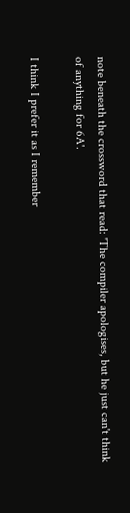note beneath the crossword that read: 'The compiler apologises, but he just can't think of anything for 6A'.

I think I prefer it as I remember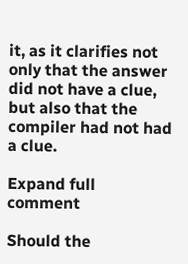it, as it clarifies not only that the answer did not have a clue, but also that the compiler had not had a clue.

Expand full comment

Should the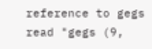reference to gegs read "gegs (9,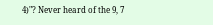4)"? Never heard of the 9, 7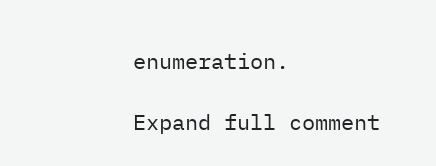enumeration.

Expand full comment